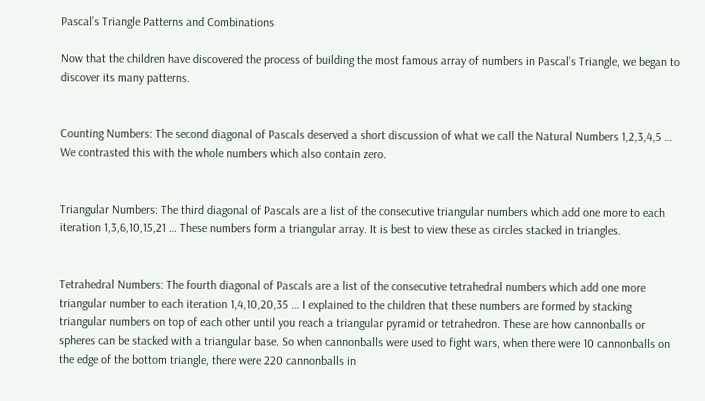Pascal’s Triangle Patterns and Combinations

Now that the children have discovered the process of building the most famous array of numbers in Pascal’s Triangle, we began to discover its many patterns.


Counting Numbers: The second diagonal of Pascals deserved a short discussion of what we call the Natural Numbers 1,2,3,4,5 … We contrasted this with the whole numbers which also contain zero.


Triangular Numbers: The third diagonal of Pascals are a list of the consecutive triangular numbers which add one more to each iteration 1,3,6,10,15,21 … These numbers form a triangular array. It is best to view these as circles stacked in triangles.


Tetrahedral Numbers: The fourth diagonal of Pascals are a list of the consecutive tetrahedral numbers which add one more triangular number to each iteration 1,4,10,20,35 … I explained to the children that these numbers are formed by stacking triangular numbers on top of each other until you reach a triangular pyramid or tetrahedron. These are how cannonballs or spheres can be stacked with a triangular base. So when cannonballs were used to fight wars, when there were 10 cannonballs on the edge of the bottom triangle, there were 220 cannonballs in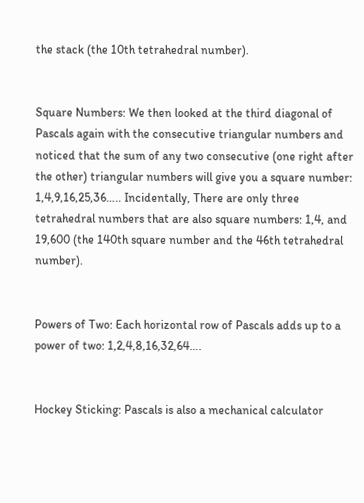the stack (the 10th tetrahedral number).


Square Numbers: We then looked at the third diagonal of Pascals again with the consecutive triangular numbers and noticed that the sum of any two consecutive (one right after the other) triangular numbers will give you a square number: 1,4,9,16,25,36….. Incidentally, There are only three tetrahedral numbers that are also square numbers: 1,4, and 19,600 (the 140th square number and the 46th tetrahedral number).


Powers of Two: Each horizontal row of Pascals adds up to a power of two: 1,2,4,8,16,32,64….


Hockey Sticking: Pascals is also a mechanical calculator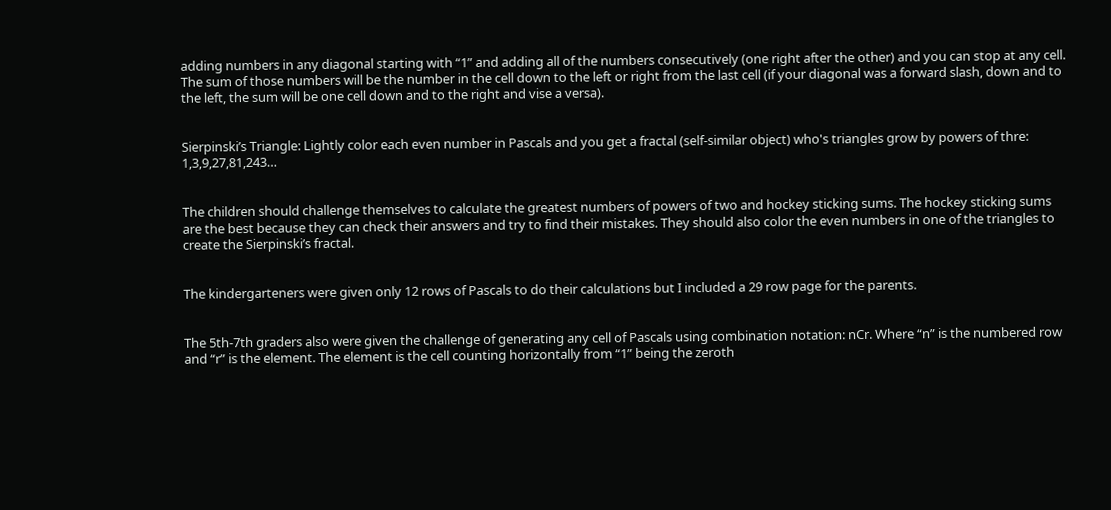adding numbers in any diagonal starting with “1” and adding all of the numbers consecutively (one right after the other) and you can stop at any cell. The sum of those numbers will be the number in the cell down to the left or right from the last cell (if your diagonal was a forward slash, down and to the left, the sum will be one cell down and to the right and vise a versa).


Sierpinski’s Triangle: Lightly color each even number in Pascals and you get a fractal (self-similar object) who's triangles grow by powers of thre: 1,3,9,27,81,243…


The children should challenge themselves to calculate the greatest numbers of powers of two and hockey sticking sums. The hockey sticking sums are the best because they can check their answers and try to find their mistakes. They should also color the even numbers in one of the triangles to create the Sierpinski’s fractal.


The kindergarteners were given only 12 rows of Pascals to do their calculations but I included a 29 row page for the parents.


The 5th-7th graders also were given the challenge of generating any cell of Pascals using combination notation: nCr. Where “n” is the numbered row and “r” is the element. The element is the cell counting horizontally from “1” being the zeroth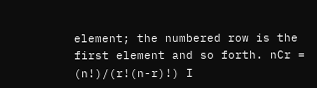element; the numbered row is the first element and so forth. nCr = (n!)/(r!(n-r)!) I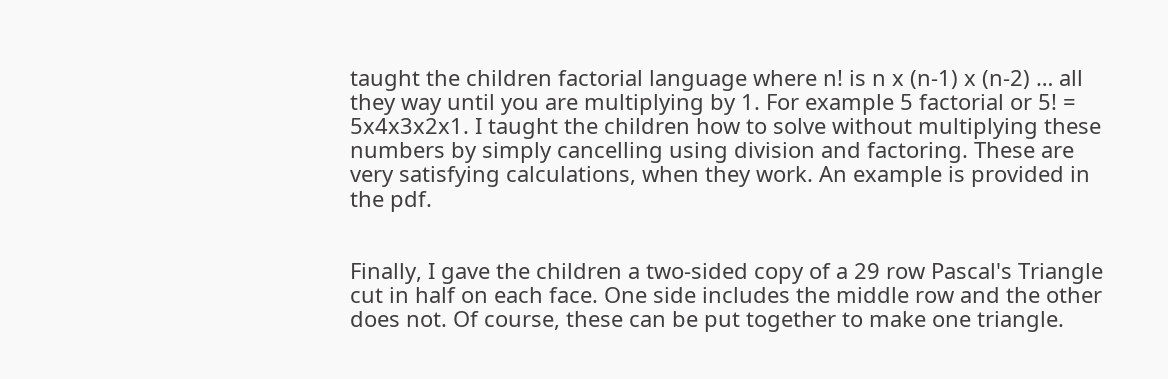taught the children factorial language where n! is n x (n-1) x (n-2) … all they way until you are multiplying by 1. For example 5 factorial or 5! = 5x4x3x2x1. I taught the children how to solve without multiplying these numbers by simply cancelling using division and factoring. These are very satisfying calculations, when they work. An example is provided in the pdf.


Finally, I gave the children a two-sided copy of a 29 row Pascal's Triangle cut in half on each face. One side includes the middle row and the other does not. Of course, these can be put together to make one triangle.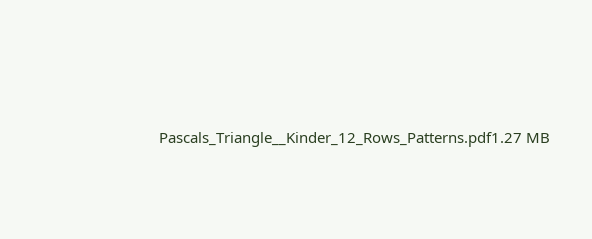Pascals_Triangle__Kinder_12_Rows_Patterns.pdf1.27 MB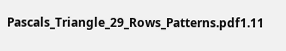Pascals_Triangle_29_Rows_Patterns.pdf1.11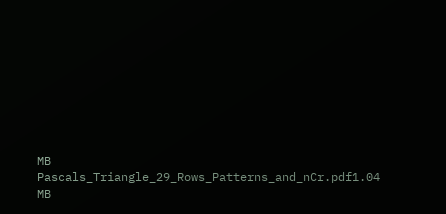MB
Pascals_Triangle_29_Rows_Patterns_and_nCr.pdf1.04 MB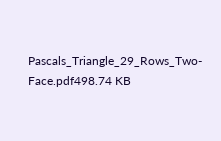Pascals_Triangle_29_Rows_Two-Face.pdf498.74 KB